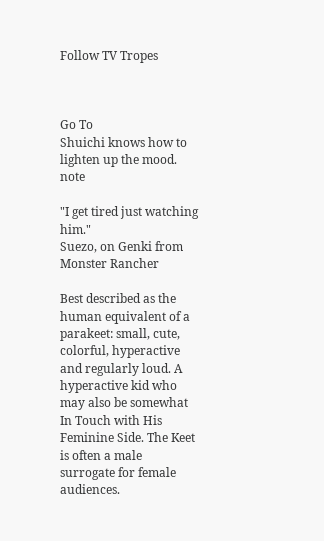Follow TV Tropes



Go To
Shuichi knows how to lighten up the mood. note

"I get tired just watching him."
Suezo, on Genki from Monster Rancher

Best described as the human equivalent of a parakeet: small, cute, colorful, hyperactive and regularly loud. A hyperactive kid who may also be somewhat In Touch with His Feminine Side. The Keet is often a male surrogate for female audiences.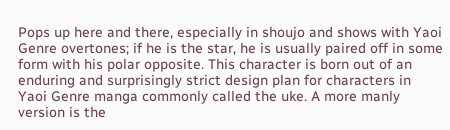Pops up here and there, especially in shoujo and shows with Yaoi Genre overtones; if he is the star, he is usually paired off in some form with his polar opposite. This character is born out of an enduring and surprisingly strict design plan for characters in Yaoi Genre manga commonly called the uke. A more manly version is the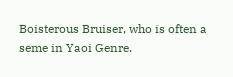Boisterous Bruiser, who is often a seme in Yaoi Genre.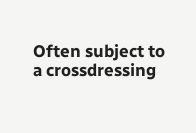Often subject to a crossdressing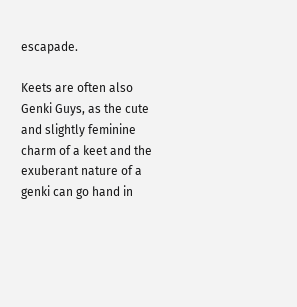escapade.

Keets are often also Genki Guys, as the cute and slightly feminine charm of a keet and the exuberant nature of a genki can go hand in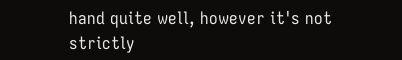hand quite well, however it's not strictly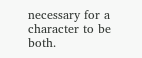necessary for a character to be both.